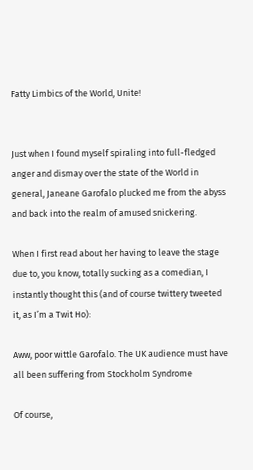Fatty Limbics of the World, Unite!


Just when I found myself spiraling into full-fledged anger and dismay over the state of the World in general, Janeane Garofalo plucked me from the abyss and back into the realm of amused snickering.

When I first read about her having to leave the stage due to, you know, totally sucking as a comedian, I instantly thought this (and of course twittery tweeted it, as I’m a Twit Ho):

Aww, poor wittle Garofalo. The UK audience must have all been suffering from Stockholm Syndrome

Of course,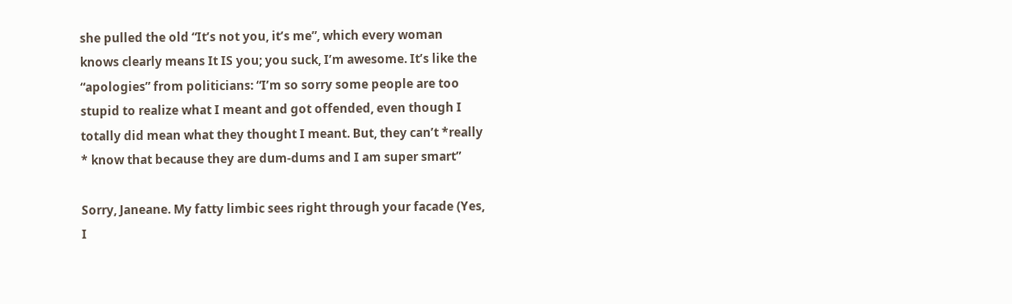she pulled the old “It’s not you, it’s me”, which every woman knows clearly means It IS you; you suck, I’m awesome. It’s like the “apologies” from politicians: “I’m so sorry some people are too stupid to realize what I meant and got offended, even though I totally did mean what they thought I meant. But, they can’t *really * know that because they are dum-dums and I am super smart”

Sorry, Janeane. My fatty limbic sees right through your facade (Yes, I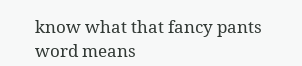know what that fancy pants word means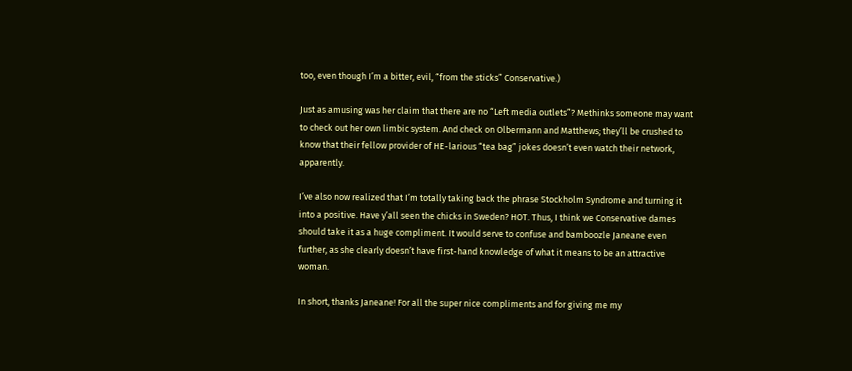too, even though I’m a bitter, evil, “from the sticks” Conservative.)

Just as amusing was her claim that there are no “Left media outlets”? Methinks someone may want to check out her own limbic system. And check on Olbermann and Matthews; they’ll be crushed to know that their fellow provider of HE-larious “tea bag” jokes doesn’t even watch their network, apparently.

I’ve also now realized that I’m totally taking back the phrase Stockholm Syndrome and turning it into a positive. Have y’all seen the chicks in Sweden? HOT. Thus, I think we Conservative dames should take it as a huge compliment. It would serve to confuse and bamboozle Janeane even further, as she clearly doesn’t have first-hand knowledge of what it means to be an attractive woman.

In short, thanks Janeane! For all the super nice compliments and for giving me my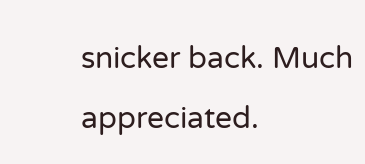snicker back. Much appreciated.